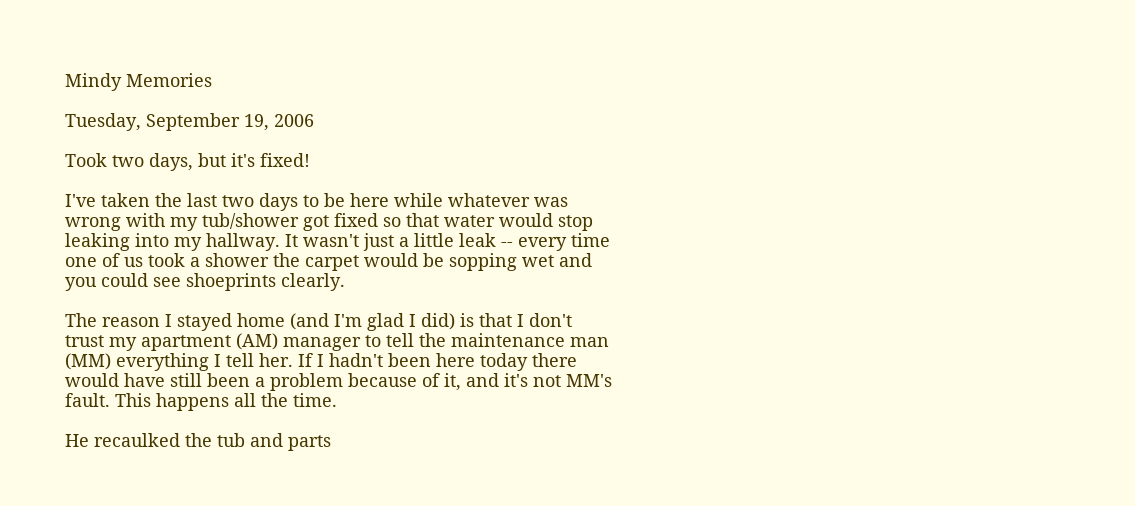Mindy Memories

Tuesday, September 19, 2006

Took two days, but it's fixed!

I've taken the last two days to be here while whatever was wrong with my tub/shower got fixed so that water would stop leaking into my hallway. It wasn't just a little leak -- every time one of us took a shower the carpet would be sopping wet and you could see shoeprints clearly.

The reason I stayed home (and I'm glad I did) is that I don't trust my apartment (AM) manager to tell the maintenance man (MM) everything I tell her. If I hadn't been here today there would have still been a problem because of it, and it's not MM's fault. This happens all the time.

He recaulked the tub and parts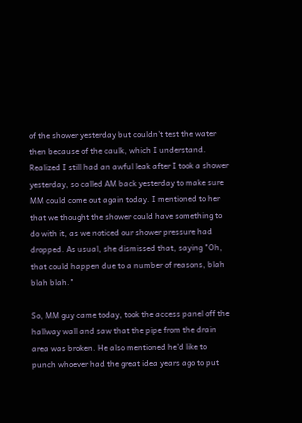of the shower yesterday but couldn't test the water then because of the caulk, which I understand. Realized I still had an awful leak after I took a shower yesterday, so called AM back yesterday to make sure MM could come out again today. I mentioned to her that we thought the shower could have something to do with it, as we noticed our shower pressure had dropped. As usual, she dismissed that, saying "Oh, that could happen due to a number of reasons, blah blah blah."

So, MM guy came today, took the access panel off the hallway wall and saw that the pipe from the drain area was broken. He also mentioned he'd like to punch whoever had the great idea years ago to put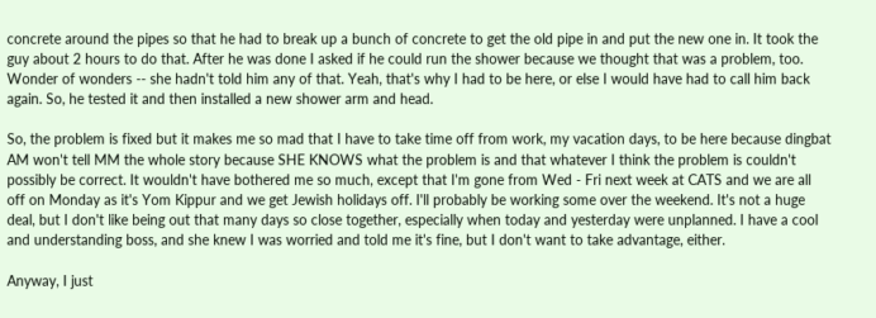concrete around the pipes so that he had to break up a bunch of concrete to get the old pipe in and put the new one in. It took the guy about 2 hours to do that. After he was done I asked if he could run the shower because we thought that was a problem, too. Wonder of wonders -- she hadn't told him any of that. Yeah, that's why I had to be here, or else I would have had to call him back again. So, he tested it and then installed a new shower arm and head.

So, the problem is fixed but it makes me so mad that I have to take time off from work, my vacation days, to be here because dingbat AM won't tell MM the whole story because SHE KNOWS what the problem is and that whatever I think the problem is couldn't possibly be correct. It wouldn't have bothered me so much, except that I'm gone from Wed - Fri next week at CATS and we are all off on Monday as it's Yom Kippur and we get Jewish holidays off. I'll probably be working some over the weekend. It's not a huge deal, but I don't like being out that many days so close together, especially when today and yesterday were unplanned. I have a cool and understanding boss, and she knew I was worried and told me it's fine, but I don't want to take advantage, either.

Anyway, I just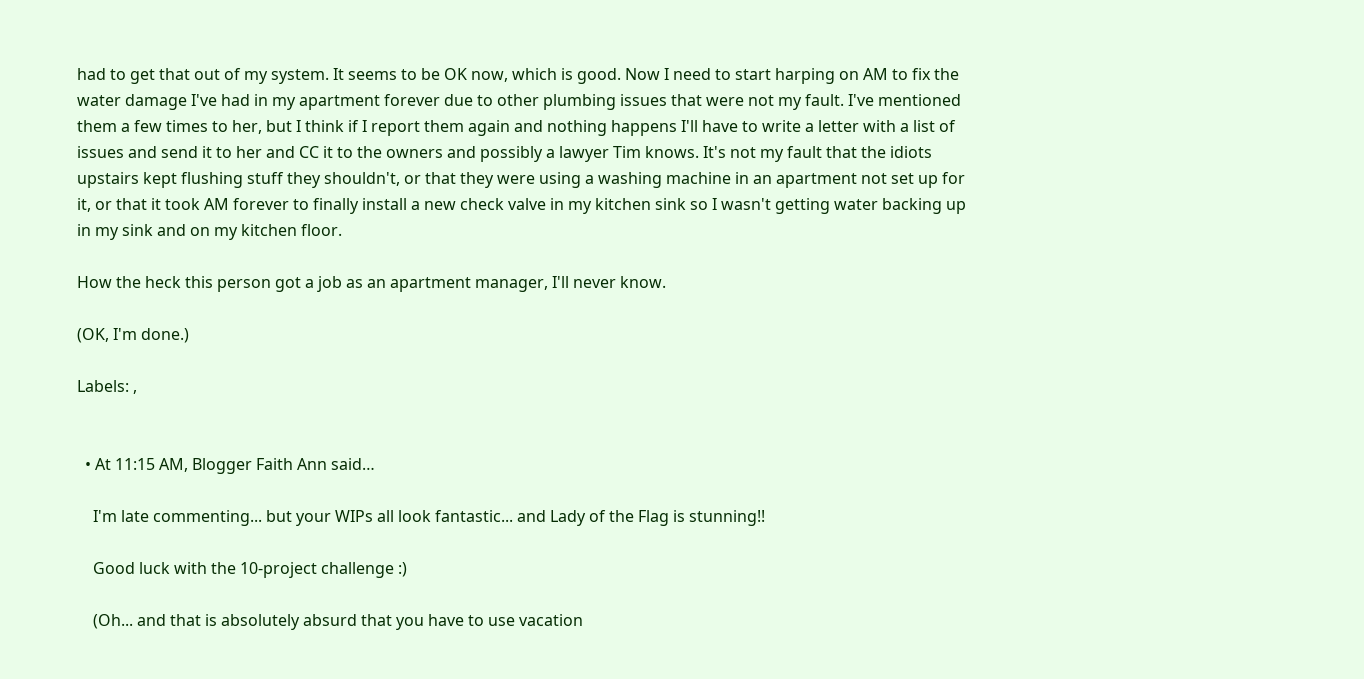had to get that out of my system. It seems to be OK now, which is good. Now I need to start harping on AM to fix the water damage I've had in my apartment forever due to other plumbing issues that were not my fault. I've mentioned them a few times to her, but I think if I report them again and nothing happens I'll have to write a letter with a list of issues and send it to her and CC it to the owners and possibly a lawyer Tim knows. It's not my fault that the idiots upstairs kept flushing stuff they shouldn't, or that they were using a washing machine in an apartment not set up for it, or that it took AM forever to finally install a new check valve in my kitchen sink so I wasn't getting water backing up in my sink and on my kitchen floor.

How the heck this person got a job as an apartment manager, I'll never know.

(OK, I'm done.)

Labels: ,


  • At 11:15 AM, Blogger Faith Ann said…

    I'm late commenting... but your WIPs all look fantastic... and Lady of the Flag is stunning!!

    Good luck with the 10-project challenge :)

    (Oh... and that is absolutely absurd that you have to use vacation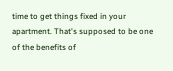time to get things fixed in your apartment. That's supposed to be one of the benefits of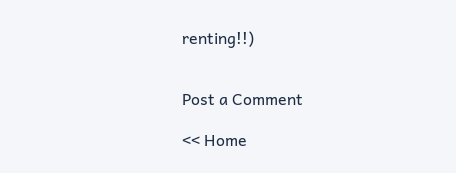renting!!)


Post a Comment

<< Home